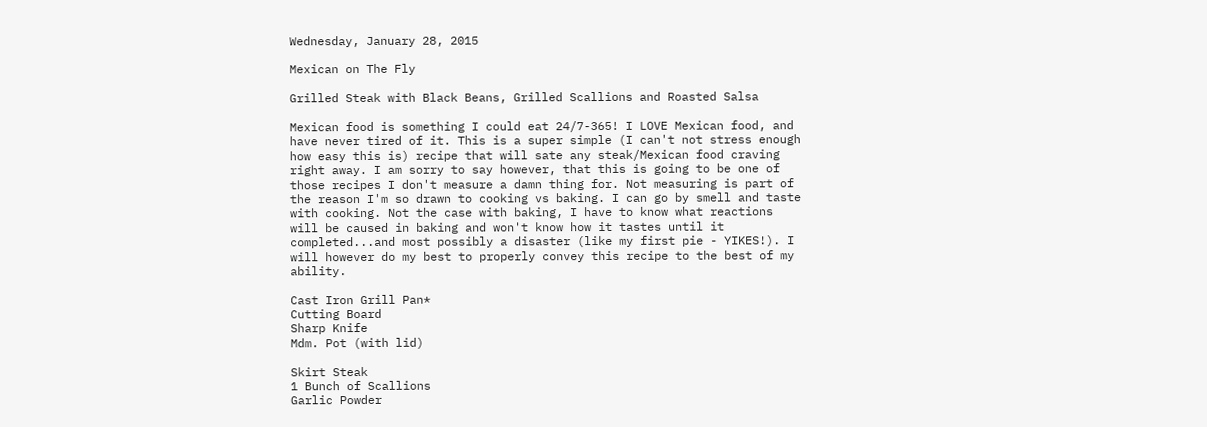Wednesday, January 28, 2015

Mexican on The Fly

Grilled Steak with Black Beans, Grilled Scallions and Roasted Salsa

Mexican food is something I could eat 24/7-365! I LOVE Mexican food, and have never tired of it. This is a super simple (I can't not stress enough how easy this is) recipe that will sate any steak/Mexican food craving right away. I am sorry to say however, that this is going to be one of those recipes I don't measure a damn thing for. Not measuring is part of the reason I'm so drawn to cooking vs baking. I can go by smell and taste with cooking. Not the case with baking, I have to know what reactions will be caused in baking and won't know how it tastes until it completed...and most possibly a disaster (like my first pie - YIKES!). I will however do my best to properly convey this recipe to the best of my ability.

Cast Iron Grill Pan*
Cutting Board
Sharp Knife
Mdm. Pot (with lid)

Skirt Steak
1 Bunch of Scallions
Garlic Powder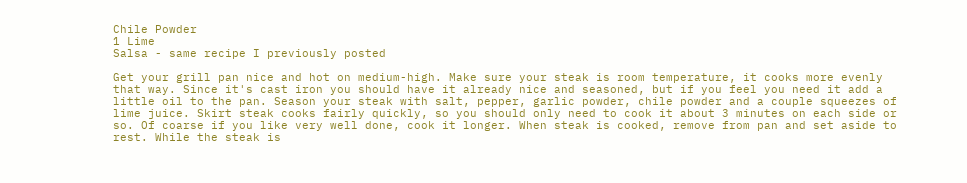Chile Powder
1 Lime
Salsa - same recipe I previously posted

Get your grill pan nice and hot on medium-high. Make sure your steak is room temperature, it cooks more evenly that way. Since it's cast iron you should have it already nice and seasoned, but if you feel you need it add a little oil to the pan. Season your steak with salt, pepper, garlic powder, chile powder and a couple squeezes of lime juice. Skirt steak cooks fairly quickly, so you should only need to cook it about 3 minutes on each side or so. Of coarse if you like very well done, cook it longer. When steak is cooked, remove from pan and set aside to rest. While the steak is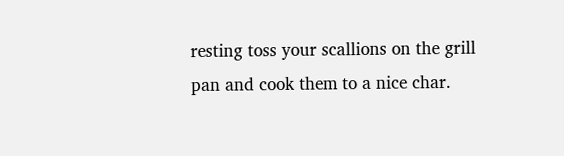resting toss your scallions on the grill pan and cook them to a nice char.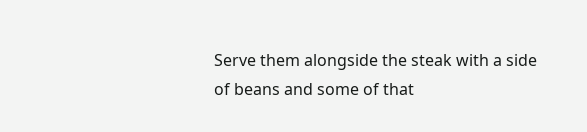Serve them alongside the steak with a side of beans and some of that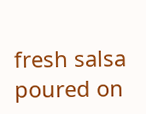fresh salsa poured on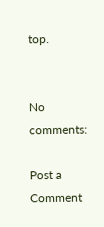top.


No comments:

Post a Comment